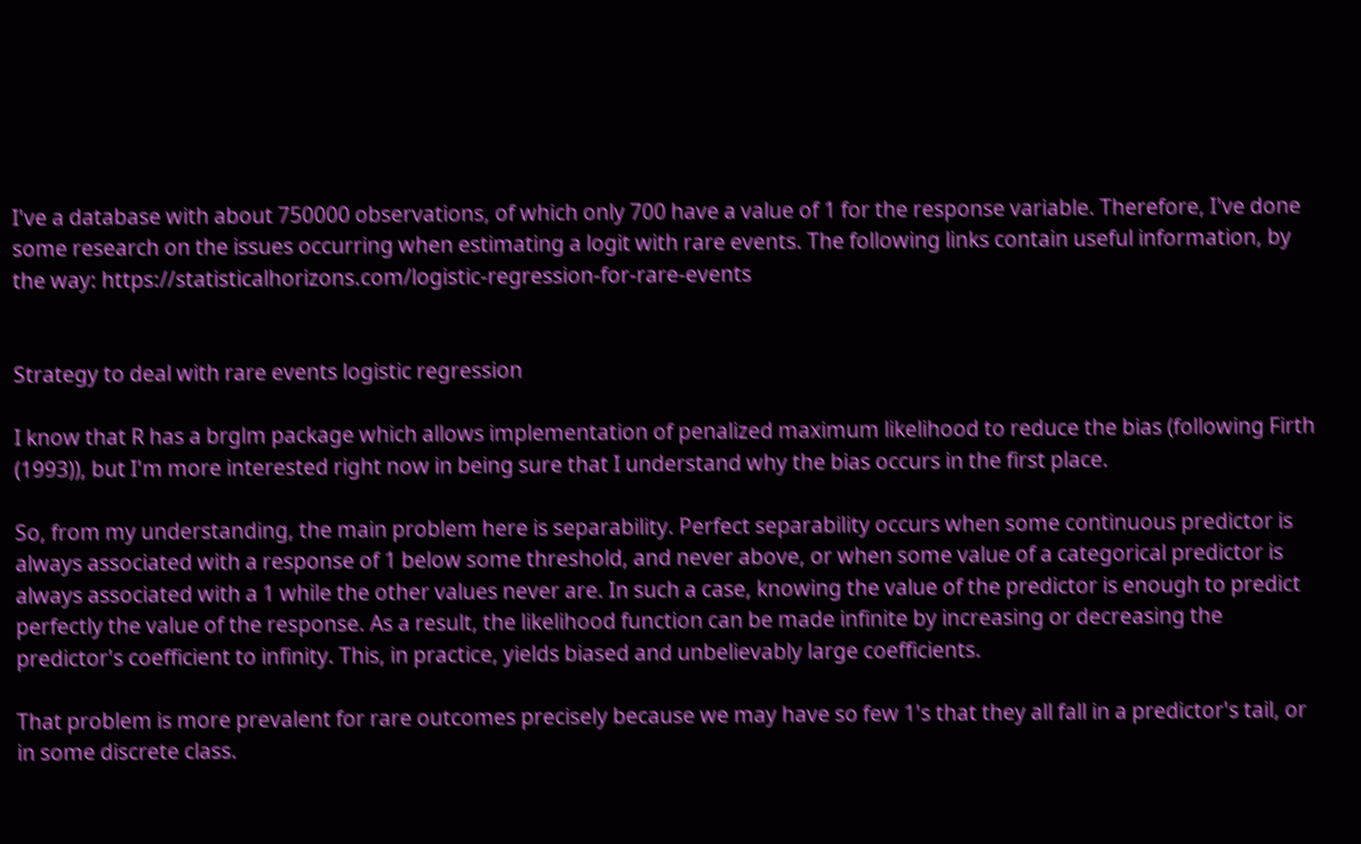I've a database with about 750000 observations, of which only 700 have a value of 1 for the response variable. Therefore, I've done some research on the issues occurring when estimating a logit with rare events. The following links contain useful information, by the way: https://statisticalhorizons.com/logistic-regression-for-rare-events


Strategy to deal with rare events logistic regression

I know that R has a brglm package which allows implementation of penalized maximum likelihood to reduce the bias (following Firth (1993)), but I'm more interested right now in being sure that I understand why the bias occurs in the first place.

So, from my understanding, the main problem here is separability. Perfect separability occurs when some continuous predictor is always associated with a response of 1 below some threshold, and never above, or when some value of a categorical predictor is always associated with a 1 while the other values never are. In such a case, knowing the value of the predictor is enough to predict perfectly the value of the response. As a result, the likelihood function can be made infinite by increasing or decreasing the predictor's coefficient to infinity. This, in practice, yields biased and unbelievably large coefficients.

That problem is more prevalent for rare outcomes precisely because we may have so few 1's that they all fall in a predictor's tail, or in some discrete class.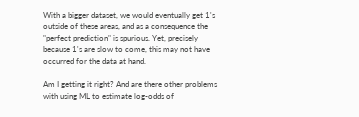With a bigger dataset, we would eventually get 1's outside of these areas, and as a consequence the "perfect prediction" is spurious. Yet, precisely because 1's are slow to come, this may not have occurred for the data at hand.

Am I getting it right? And are there other problems with using ML to estimate log-odds of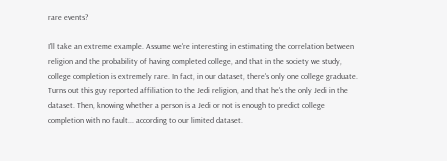rare events?

I'll take an extreme example. Assume we're interesting in estimating the correlation between religion and the probability of having completed college, and that in the society we study, college completion is extremely rare. In fact, in our dataset, there's only one college graduate. Turns out this guy reported affiliation to the Jedi religion, and that he's the only Jedi in the dataset. Then, knowing whether a person is a Jedi or not is enough to predict college completion with no fault... according to our limited dataset.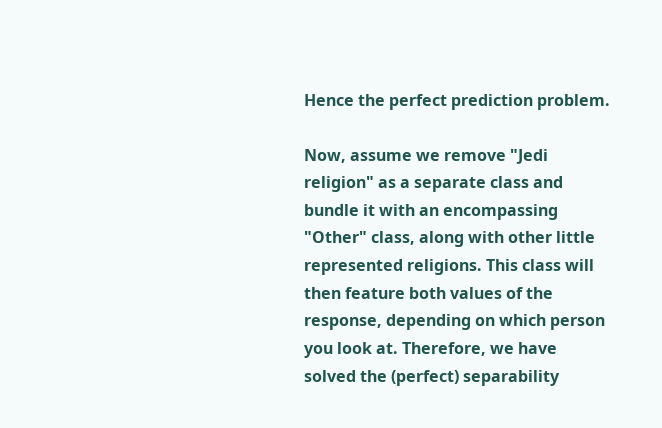Hence the perfect prediction problem.

Now, assume we remove "Jedi religion" as a separate class and bundle it with an encompassing "Other" class, along with other little represented religions. This class will then feature both values of the response, depending on which person you look at. Therefore, we have solved the (perfect) separability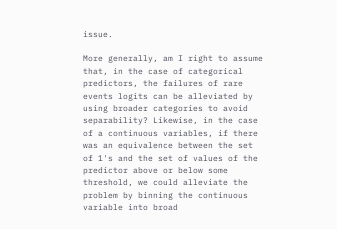issue.

More generally, am I right to assume that, in the case of categorical predictors, the failures of rare events logits can be alleviated by using broader categories to avoid separability? Likewise, in the case of a continuous variables, if there was an equivalence between the set of 1's and the set of values of the predictor above or below some threshold, we could alleviate the problem by binning the continuous variable into broad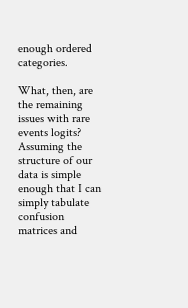enough ordered categories.

What, then, are the remaining issues with rare events logits? Assuming the structure of our data is simple enough that I can simply tabulate confusion matrices and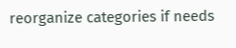reorganize categories if needs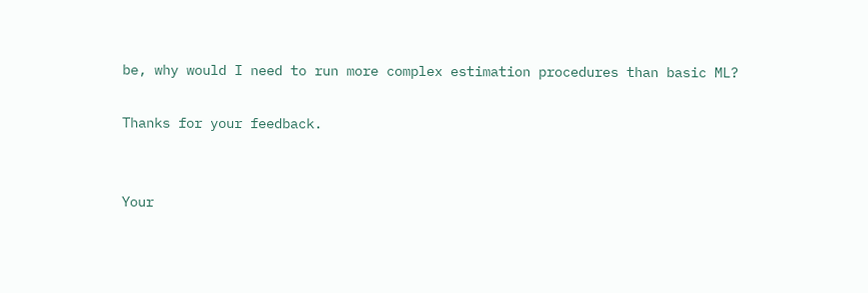be, why would I need to run more complex estimation procedures than basic ML?

Thanks for your feedback.


Your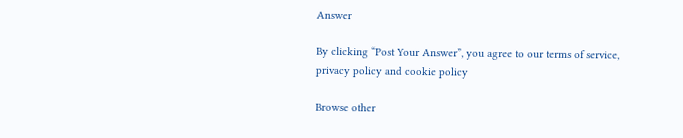Answer

By clicking “Post Your Answer”, you agree to our terms of service, privacy policy and cookie policy

Browse other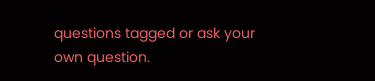questions tagged or ask your own question.